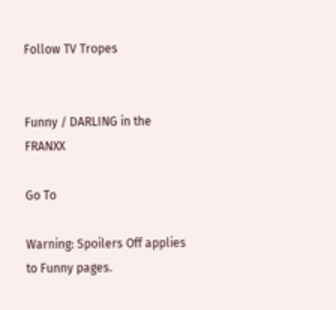Follow TV Tropes


Funny / DARLING in the FRANXX

Go To

Warning: Spoilers Off applies to Funny pages.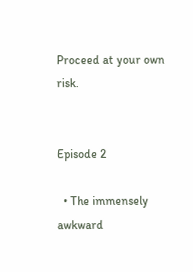Proceed at your own risk.


Episode 2

  • The immensely awkward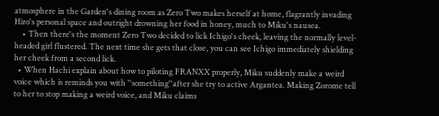atmosphere in the Garden's dining room as Zero Two makes herself at home, flagrantly invading Hiro's personal space and outright drowning her food in honey, much to Miku's nausea.
    • Then there's the moment Zero Two decided to lick Ichigo's cheek, leaving the normally level-headed girl flustered. The next time she gets that close, you can see Ichigo immediately shielding her cheek from a second lick.
  • When Hachi explain about how to piloting FRANXX properly, Miku suddenly make a weird voice which is reminds you with ''something''after she try to active Argantea. Making Zorome tell to her to stop making a weird voice, and Miku claims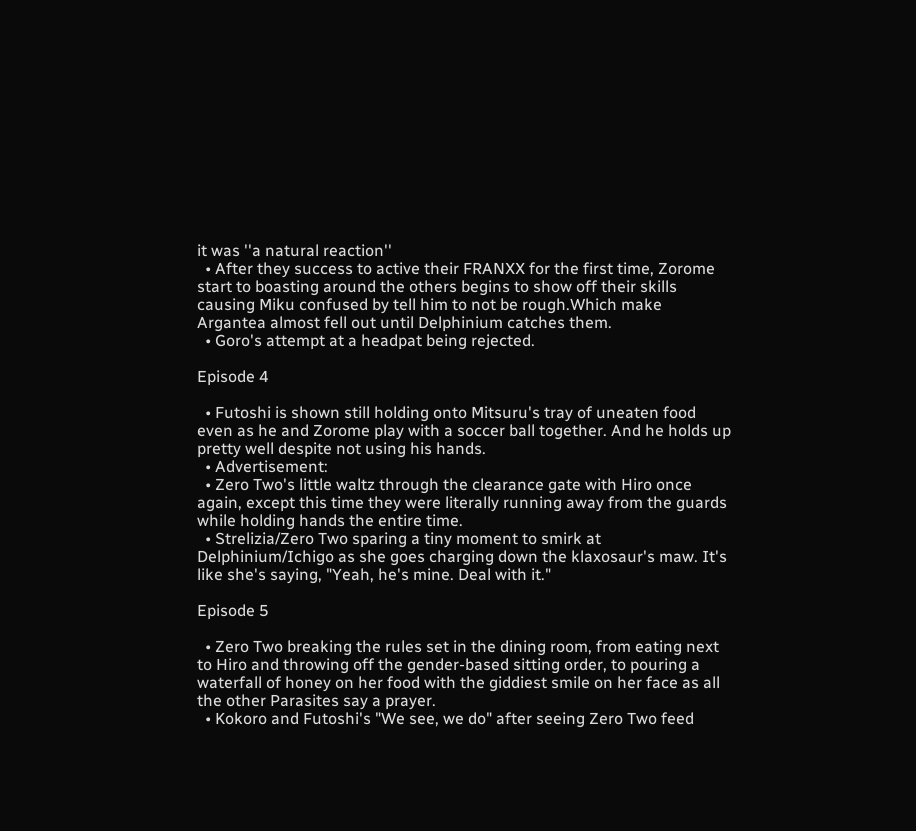it was ''a natural reaction''
  • After they success to active their FRANXX for the first time, Zorome start to boasting around the others begins to show off their skills causing Miku confused by tell him to not be rough.Which make Argantea almost fell out until Delphinium catches them.
  • Goro's attempt at a headpat being rejected.

Episode 4

  • Futoshi is shown still holding onto Mitsuru's tray of uneaten food even as he and Zorome play with a soccer ball together. And he holds up pretty well despite not using his hands.
  • Advertisement:
  • Zero Two's little waltz through the clearance gate with Hiro once again, except this time they were literally running away from the guards while holding hands the entire time.
  • Strelizia/Zero Two sparing a tiny moment to smirk at Delphinium/Ichigo as she goes charging down the klaxosaur's maw. It's like she's saying, "Yeah, he's mine. Deal with it."

Episode 5

  • Zero Two breaking the rules set in the dining room, from eating next to Hiro and throwing off the gender-based sitting order, to pouring a waterfall of honey on her food with the giddiest smile on her face as all the other Parasites say a prayer.
  • Kokoro and Futoshi's "We see, we do" after seeing Zero Two feed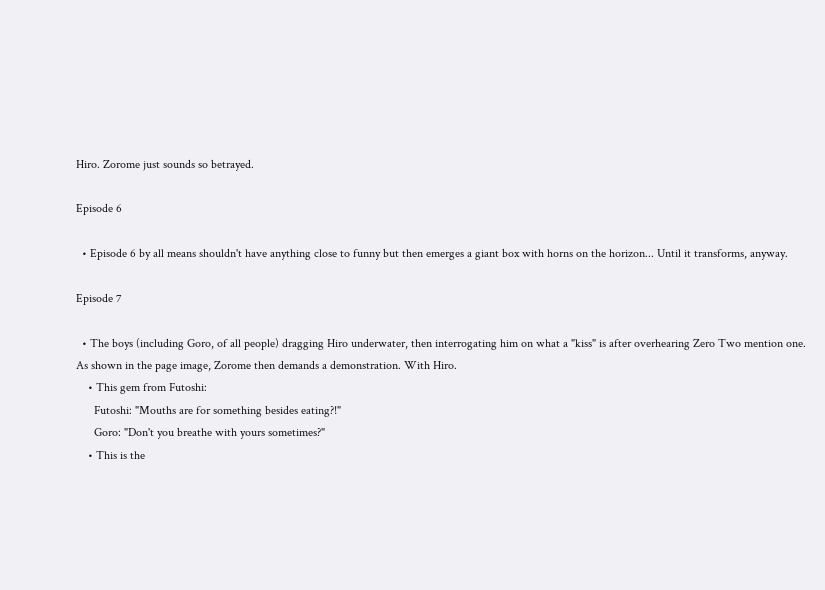Hiro. Zorome just sounds so betrayed.

Episode 6

  • Episode 6 by all means shouldn't have anything close to funny but then emerges a giant box with horns on the horizon... Until it transforms, anyway.

Episode 7

  • The boys (including Goro, of all people) dragging Hiro underwater, then interrogating him on what a "kiss" is after overhearing Zero Two mention one. As shown in the page image, Zorome then demands a demonstration. With Hiro.
    • This gem from Futoshi:
      Futoshi: "Mouths are for something besides eating?!"
      Goro: "Don't you breathe with yours sometimes?"
    • This is the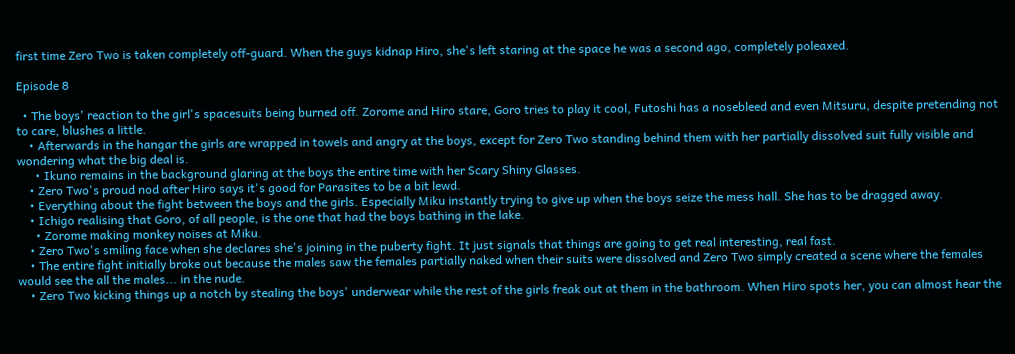first time Zero Two is taken completely off-guard. When the guys kidnap Hiro, she's left staring at the space he was a second ago, completely poleaxed.

Episode 8

  • The boys' reaction to the girl's spacesuits being burned off. Zorome and Hiro stare, Goro tries to play it cool, Futoshi has a nosebleed and even Mitsuru, despite pretending not to care, blushes a little.
    • Afterwards in the hangar the girls are wrapped in towels and angry at the boys, except for Zero Two standing behind them with her partially dissolved suit fully visible and wondering what the big deal is.
      • Ikuno remains in the background glaring at the boys the entire time with her Scary Shiny Glasses.
    • Zero Two's proud nod after Hiro says it's good for Parasites to be a bit lewd.
    • Everything about the fight between the boys and the girls. Especially Miku instantly trying to give up when the boys seize the mess hall. She has to be dragged away.
    • Ichigo realising that Goro, of all people, is the one that had the boys bathing in the lake.
      • Zorome making monkey noises at Miku.
    • Zero Two's smiling face when she declares she's joining in the puberty fight. It just signals that things are going to get real interesting, real fast.
    • The entire fight initially broke out because the males saw the females partially naked when their suits were dissolved and Zero Two simply created a scene where the females would see the all the males... in the nude.
    • Zero Two kicking things up a notch by stealing the boys' underwear while the rest of the girls freak out at them in the bathroom. When Hiro spots her, you can almost hear the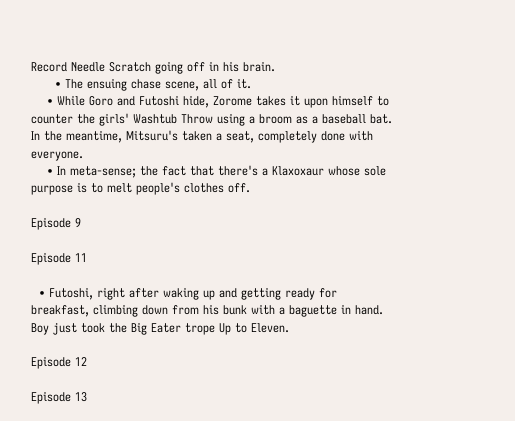Record Needle Scratch going off in his brain.
      • The ensuing chase scene, all of it.
    • While Goro and Futoshi hide, Zorome takes it upon himself to counter the girls' Washtub Throw using a broom as a baseball bat. In the meantime, Mitsuru's taken a seat, completely done with everyone.
    • In meta-sense; the fact that there's a Klaxoxaur whose sole purpose is to melt people's clothes off.

Episode 9

Episode 11

  • Futoshi, right after waking up and getting ready for breakfast, climbing down from his bunk with a baguette in hand. Boy just took the Big Eater trope Up to Eleven.

Episode 12

Episode 13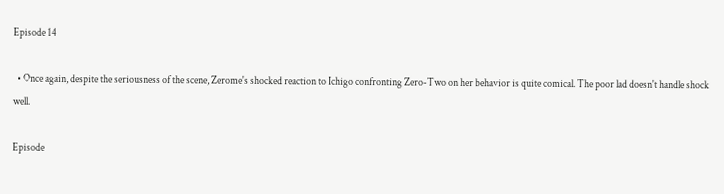Episode 14

  • Once again, despite the seriousness of the scene, Zerome's shocked reaction to Ichigo confronting Zero-Two on her behavior is quite comical. The poor lad doesn't handle shock well.

Episode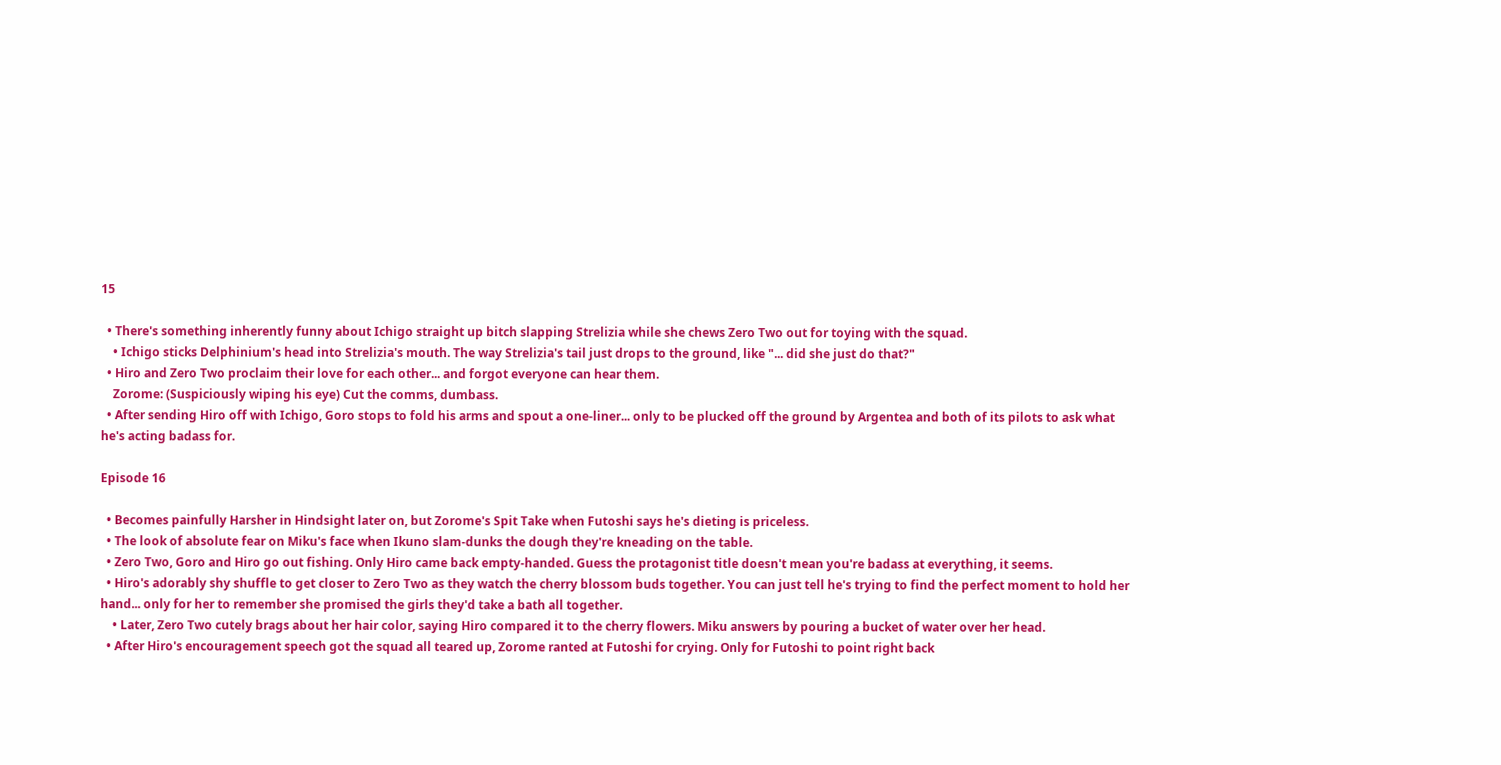15

  • There's something inherently funny about Ichigo straight up bitch slapping Strelizia while she chews Zero Two out for toying with the squad.
    • Ichigo sticks Delphinium's head into Strelizia's mouth. The way Strelizia's tail just drops to the ground, like "... did she just do that?"
  • Hiro and Zero Two proclaim their love for each other... and forgot everyone can hear them.
    Zorome: (Suspiciously wiping his eye) Cut the comms, dumbass.
  • After sending Hiro off with Ichigo, Goro stops to fold his arms and spout a one-liner... only to be plucked off the ground by Argentea and both of its pilots to ask what he's acting badass for.

Episode 16

  • Becomes painfully Harsher in Hindsight later on, but Zorome's Spit Take when Futoshi says he's dieting is priceless.
  • The look of absolute fear on Miku's face when Ikuno slam-dunks the dough they're kneading on the table.
  • Zero Two, Goro and Hiro go out fishing. Only Hiro came back empty-handed. Guess the protagonist title doesn't mean you're badass at everything, it seems.
  • Hiro's adorably shy shuffle to get closer to Zero Two as they watch the cherry blossom buds together. You can just tell he's trying to find the perfect moment to hold her hand... only for her to remember she promised the girls they'd take a bath all together.
    • Later, Zero Two cutely brags about her hair color, saying Hiro compared it to the cherry flowers. Miku answers by pouring a bucket of water over her head.
  • After Hiro's encouragement speech got the squad all teared up, Zorome ranted at Futoshi for crying. Only for Futoshi to point right back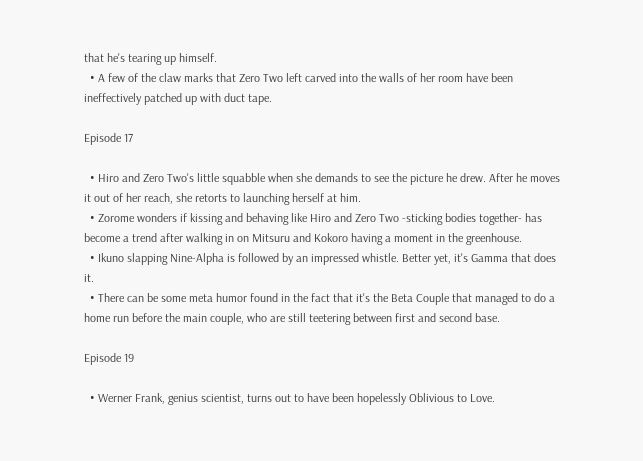that he's tearing up himself.
  • A few of the claw marks that Zero Two left carved into the walls of her room have been ineffectively patched up with duct tape.

Episode 17

  • Hiro and Zero Two's little squabble when she demands to see the picture he drew. After he moves it out of her reach, she retorts to launching herself at him.
  • Zorome wonders if kissing and behaving like Hiro and Zero Two -sticking bodies together- has become a trend after walking in on Mitsuru and Kokoro having a moment in the greenhouse.
  • Ikuno slapping Nine-Alpha is followed by an impressed whistle. Better yet, it's Gamma that does it.
  • There can be some meta humor found in the fact that it's the Beta Couple that managed to do a home run before the main couple, who are still teetering between first and second base.

Episode 19

  • Werner Frank, genius scientist, turns out to have been hopelessly Oblivious to Love.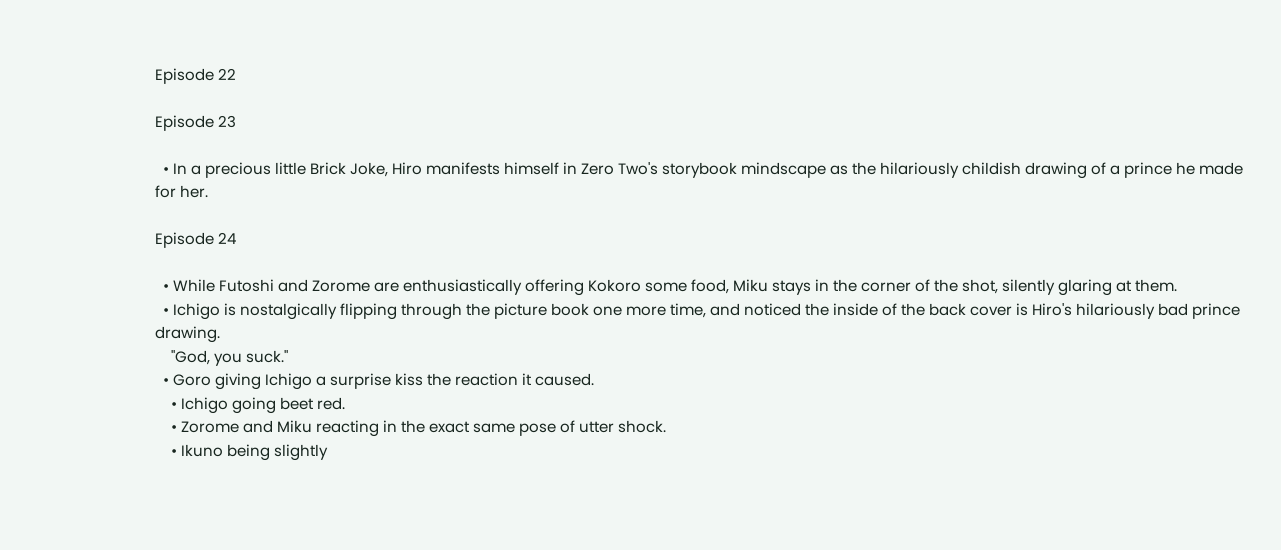Episode 22

Episode 23

  • In a precious little Brick Joke, Hiro manifests himself in Zero Two's storybook mindscape as the hilariously childish drawing of a prince he made for her.

Episode 24

  • While Futoshi and Zorome are enthusiastically offering Kokoro some food, Miku stays in the corner of the shot, silently glaring at them.
  • Ichigo is nostalgically flipping through the picture book one more time, and noticed the inside of the back cover is Hiro's hilariously bad prince drawing.
    "God, you suck."
  • Goro giving Ichigo a surprise kiss the reaction it caused.
    • Ichigo going beet red.
    • Zorome and Miku reacting in the exact same pose of utter shock.
    • Ikuno being slightly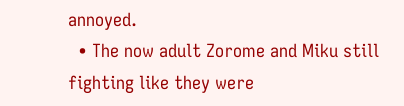annoyed.
  • The now adult Zorome and Miku still fighting like they were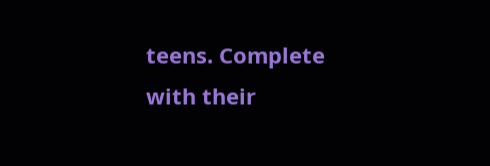teens. Complete with their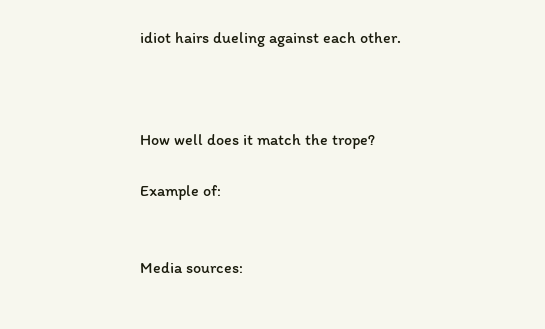idiot hairs dueling against each other.



How well does it match the trope?

Example of:


Media sources: